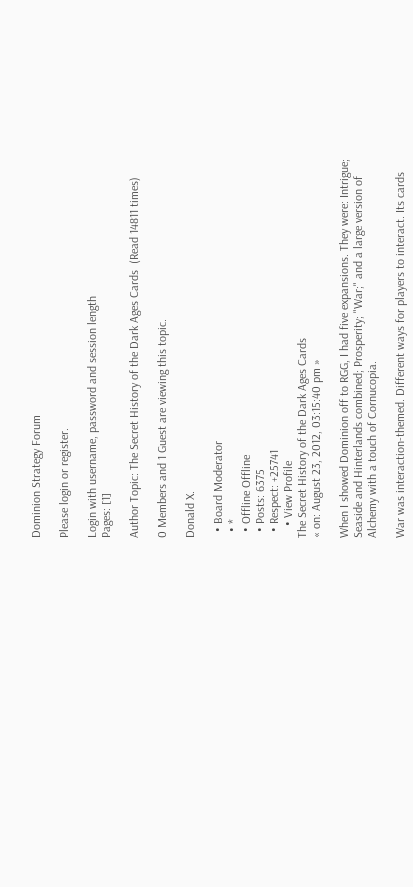Dominion Strategy Forum

Please login or register.

Login with username, password and session length
Pages: [1]

Author Topic: The Secret History of the Dark Ages Cards  (Read 14811 times)

0 Members and 1 Guest are viewing this topic.

Donald X.

  • Board Moderator
  • *
  • Offline Offline
  • Posts: 6375
  • Respect: +25741
    • View Profile
The Secret History of the Dark Ages Cards
« on: August 23, 2012, 03:15:40 pm »

When I showed Dominion off to RGG, I had five expansions. They were: Intrigue; Seaside and Hinterlands combined; Prosperity; "War;" and a large version of Alchemy with a touch of Cornucopia.

War was interaction-themed. Different ways for players to interact. Its cards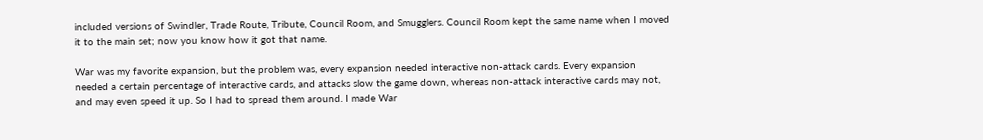included versions of Swindler, Trade Route, Tribute, Council Room, and Smugglers. Council Room kept the same name when I moved it to the main set; now you know how it got that name.

War was my favorite expansion, but the problem was, every expansion needed interactive non-attack cards. Every expansion needed a certain percentage of interactive cards, and attacks slow the game down, whereas non-attack interactive cards may not, and may even speed it up. So I had to spread them around. I made War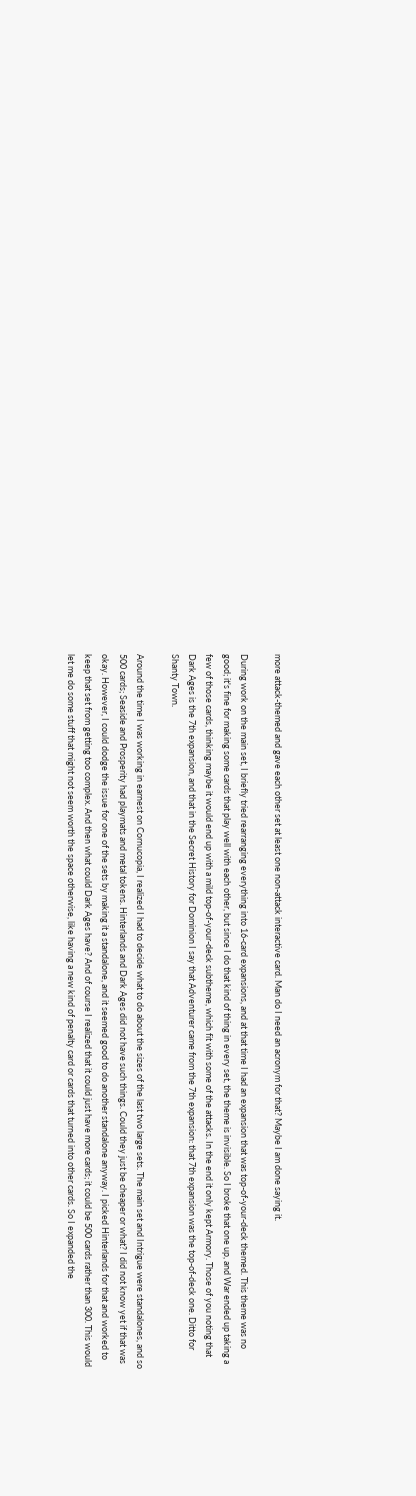more attack-themed and gave each other set at least one non-attack interactive card. Man do I need an acronym for that? Maybe I am done saying it.

During work on the main set, I briefly tried rearranging everything into 16-card expansions, and at that time I had an expansion that was top-of-your-deck themed. This theme was no good; it's fine for making some cards that play well with each other, but since I do that kind of thing in every set, the theme is invisible. So I broke that one up, and War ended up taking a few of those cards, thinking maybe it would end up with a mild top-of-your-deck subtheme, which fit with some of the attacks. In the end it only kept Armory. Those of you noting that Dark Ages is the 7th expansion, and that in the Secret History for Dominion I say that Adventurer came from the 7th expansion: that 7th expansion was the top-of-deck one. Ditto for Shanty Town.

Around the time I was working in earnest on Cornucopia, I realized I had to decide what to do about the sizes of the last two large sets. The main set and Intrigue were standalones, and so 500 cards; Seaside and Prosperity had playmats and metal tokens. Hinterlands and Dark Ages did not have such things. Could they just be cheaper or what? I did not know yet if that was okay. However, I could dodge the issue for one of the sets by making it a standalone, and it seemed good to do another standalone anyway. I picked Hinterlands for that and worked to keep that set from getting too complex. And then what could Dark Ages have? And of course I realized that it could just have more cards; it could be 500 cards rather than 300. This would let me do some stuff that might not seem worth the space otherwise, like having a new kind of penalty card or cards that turned into other cards. So I expanded the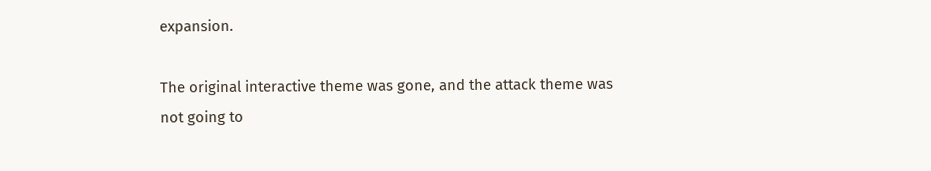expansion.

The original interactive theme was gone, and the attack theme was not going to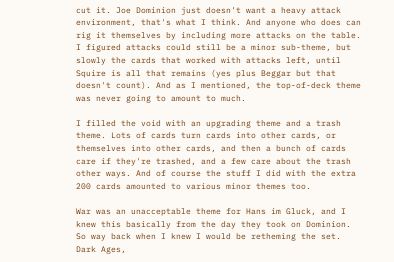cut it. Joe Dominion just doesn't want a heavy attack environment, that's what I think. And anyone who does can rig it themselves by including more attacks on the table. I figured attacks could still be a minor sub-theme, but slowly the cards that worked with attacks left, until Squire is all that remains (yes plus Beggar but that doesn't count). And as I mentioned, the top-of-deck theme was never going to amount to much.

I filled the void with an upgrading theme and a trash theme. Lots of cards turn cards into other cards, or themselves into other cards, and then a bunch of cards care if they're trashed, and a few care about the trash other ways. And of course the stuff I did with the extra 200 cards amounted to various minor themes too.

War was an unacceptable theme for Hans im Gluck, and I knew this basically from the day they took on Dominion. So way back when I knew I would be retheming the set. Dark Ages,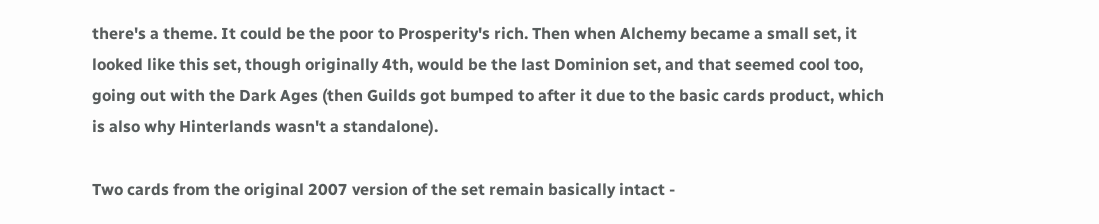there's a theme. It could be the poor to Prosperity's rich. Then when Alchemy became a small set, it looked like this set, though originally 4th, would be the last Dominion set, and that seemed cool too, going out with the Dark Ages (then Guilds got bumped to after it due to the basic cards product, which is also why Hinterlands wasn't a standalone).

Two cards from the original 2007 version of the set remain basically intact -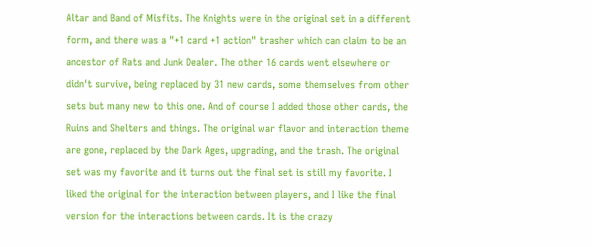Altar and Band of Misfits. The Knights were in the original set in a different form, and there was a "+1 card +1 action" trasher which can claim to be an ancestor of Rats and Junk Dealer. The other 16 cards went elsewhere or didn't survive, being replaced by 31 new cards, some themselves from other sets but many new to this one. And of course I added those other cards, the Ruins and Shelters and things. The original war flavor and interaction theme are gone, replaced by the Dark Ages, upgrading, and the trash. The original set was my favorite and it turns out the final set is still my favorite. I liked the original for the interaction between players, and I like the final version for the interactions between cards. It is the crazy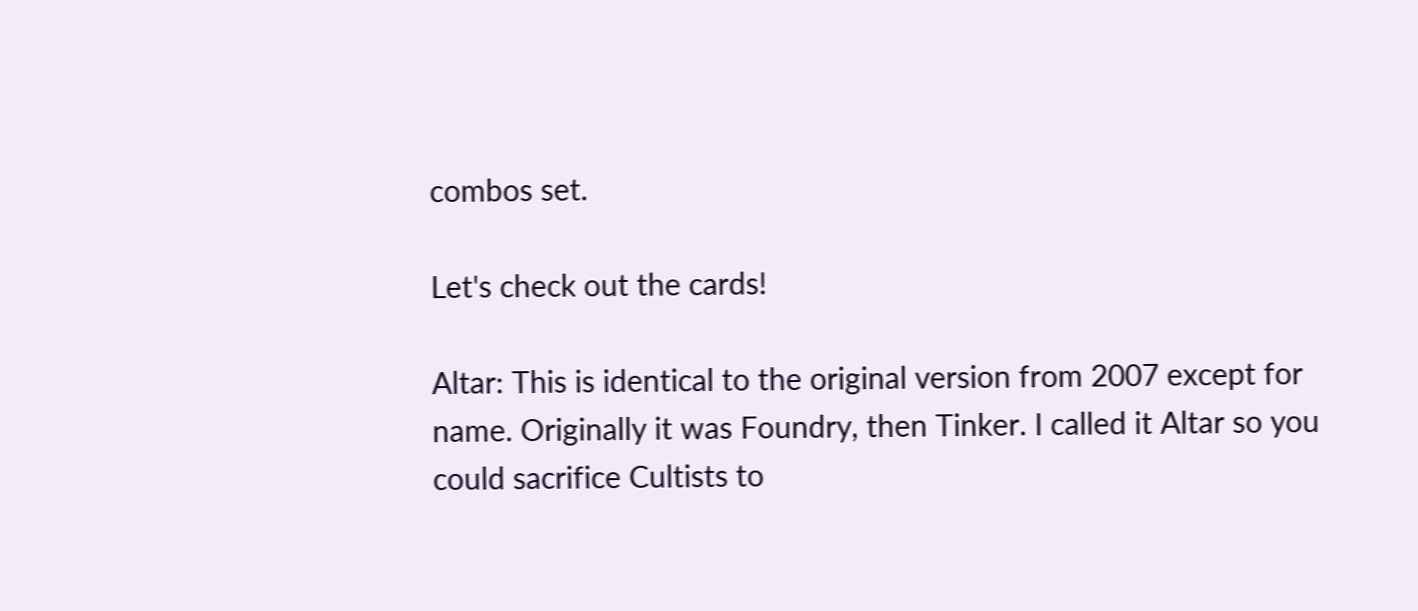combos set.

Let's check out the cards!

Altar: This is identical to the original version from 2007 except for name. Originally it was Foundry, then Tinker. I called it Altar so you could sacrifice Cultists to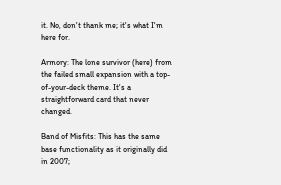it. No, don't thank me; it's what I'm here for.

Armory: The lone survivor (here) from the failed small expansion with a top-of-your-deck theme. It's a straightforward card that never changed.

Band of Misfits: This has the same base functionality as it originally did in 2007;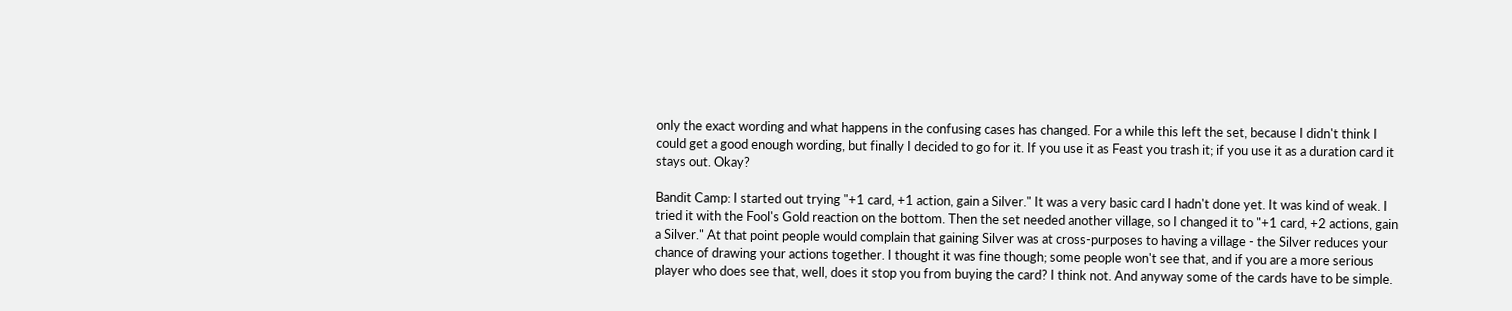only the exact wording and what happens in the confusing cases has changed. For a while this left the set, because I didn't think I could get a good enough wording, but finally I decided to go for it. If you use it as Feast you trash it; if you use it as a duration card it stays out. Okay?

Bandit Camp: I started out trying "+1 card, +1 action, gain a Silver." It was a very basic card I hadn't done yet. It was kind of weak. I tried it with the Fool's Gold reaction on the bottom. Then the set needed another village, so I changed it to "+1 card, +2 actions, gain a Silver." At that point people would complain that gaining Silver was at cross-purposes to having a village - the Silver reduces your chance of drawing your actions together. I thought it was fine though; some people won't see that, and if you are a more serious player who does see that, well, does it stop you from buying the card? I think not. And anyway some of the cards have to be simple.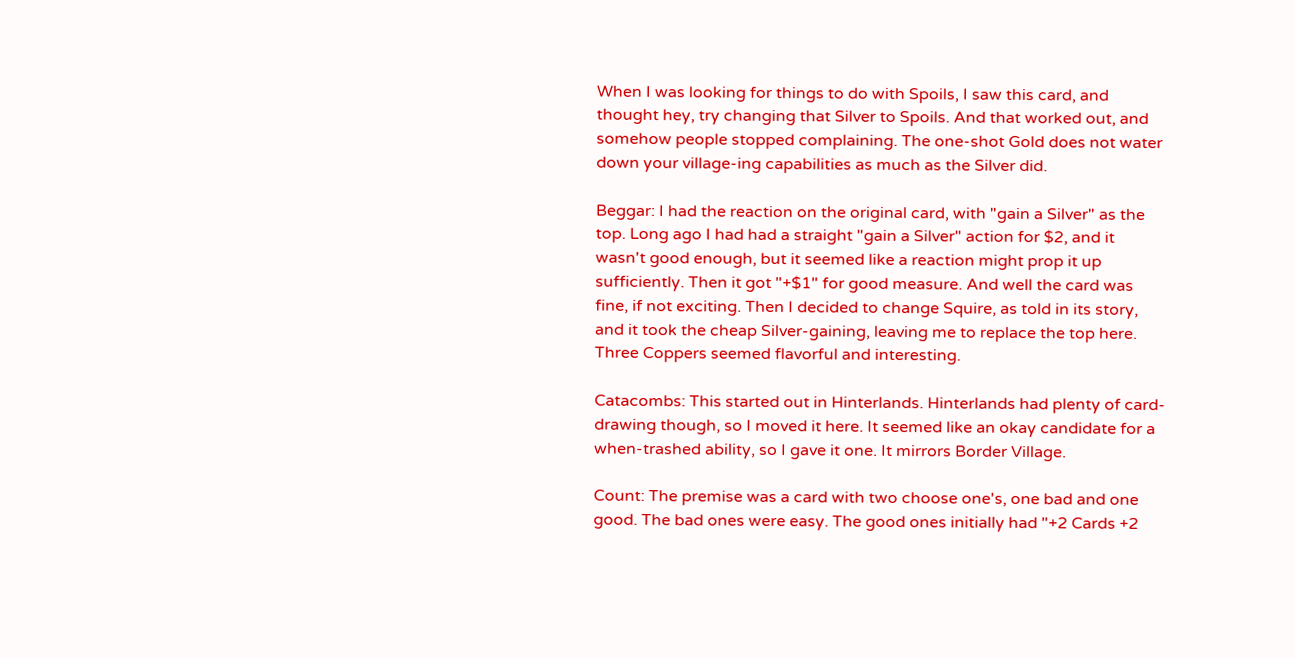When I was looking for things to do with Spoils, I saw this card, and thought hey, try changing that Silver to Spoils. And that worked out, and somehow people stopped complaining. The one-shot Gold does not water down your village-ing capabilities as much as the Silver did.

Beggar: I had the reaction on the original card, with "gain a Silver" as the top. Long ago I had had a straight "gain a Silver" action for $2, and it wasn't good enough, but it seemed like a reaction might prop it up sufficiently. Then it got "+$1" for good measure. And well the card was fine, if not exciting. Then I decided to change Squire, as told in its story, and it took the cheap Silver-gaining, leaving me to replace the top here. Three Coppers seemed flavorful and interesting.

Catacombs: This started out in Hinterlands. Hinterlands had plenty of card-drawing though, so I moved it here. It seemed like an okay candidate for a when-trashed ability, so I gave it one. It mirrors Border Village.

Count: The premise was a card with two choose one's, one bad and one good. The bad ones were easy. The good ones initially had "+2 Cards +2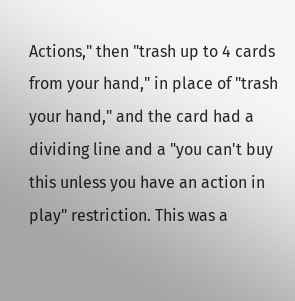Actions," then "trash up to 4 cards from your hand," in place of "trash your hand," and the card had a dividing line and a "you can't buy this unless you have an action in play" restriction. This was a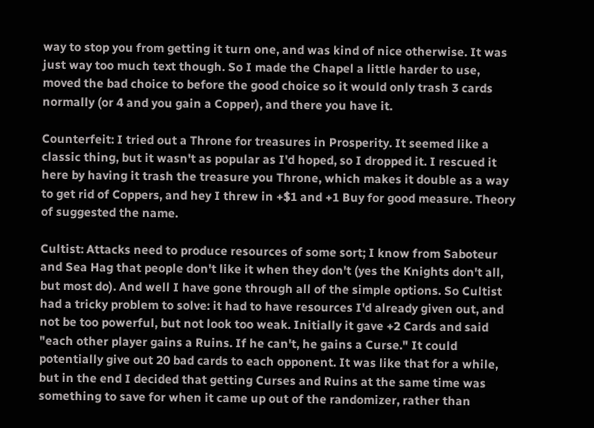way to stop you from getting it turn one, and was kind of nice otherwise. It was just way too much text though. So I made the Chapel a little harder to use, moved the bad choice to before the good choice so it would only trash 3 cards normally (or 4 and you gain a Copper), and there you have it.

Counterfeit: I tried out a Throne for treasures in Prosperity. It seemed like a classic thing, but it wasn't as popular as I'd hoped, so I dropped it. I rescued it here by having it trash the treasure you Throne, which makes it double as a way to get rid of Coppers, and hey I threw in +$1 and +1 Buy for good measure. Theory of suggested the name.

Cultist: Attacks need to produce resources of some sort; I know from Saboteur and Sea Hag that people don't like it when they don't (yes the Knights don't all, but most do). And well I have gone through all of the simple options. So Cultist had a tricky problem to solve: it had to have resources I'd already given out, and not be too powerful, but not look too weak. Initially it gave +2 Cards and said "each other player gains a Ruins. If he can't, he gains a Curse." It could potentially give out 20 bad cards to each opponent. It was like that for a while, but in the end I decided that getting Curses and Ruins at the same time was something to save for when it came up out of the randomizer, rather than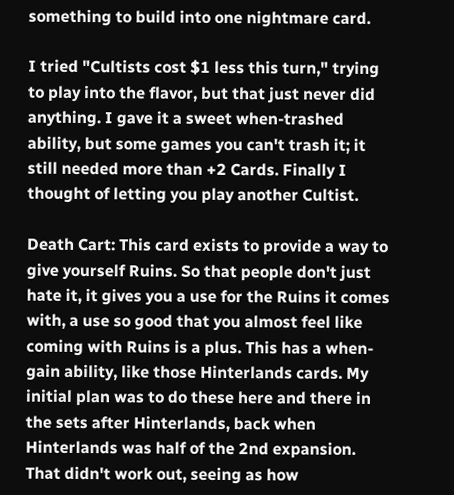something to build into one nightmare card.

I tried "Cultists cost $1 less this turn," trying to play into the flavor, but that just never did anything. I gave it a sweet when-trashed ability, but some games you can't trash it; it still needed more than +2 Cards. Finally I thought of letting you play another Cultist.

Death Cart: This card exists to provide a way to give yourself Ruins. So that people don't just hate it, it gives you a use for the Ruins it comes with, a use so good that you almost feel like coming with Ruins is a plus. This has a when-gain ability, like those Hinterlands cards. My initial plan was to do these here and there in the sets after Hinterlands, back when Hinterlands was half of the 2nd expansion. That didn't work out, seeing as how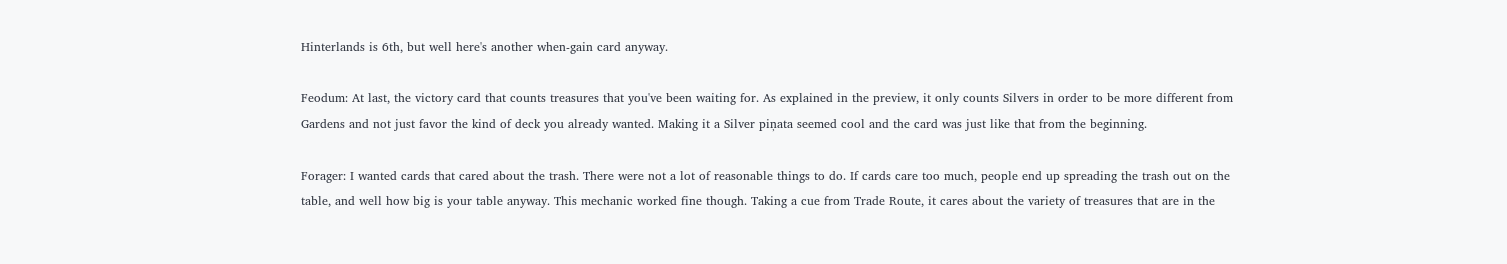Hinterlands is 6th, but well here's another when-gain card anyway.

Feodum: At last, the victory card that counts treasures that you've been waiting for. As explained in the preview, it only counts Silvers in order to be more different from Gardens and not just favor the kind of deck you already wanted. Making it a Silver piņata seemed cool and the card was just like that from the beginning.

Forager: I wanted cards that cared about the trash. There were not a lot of reasonable things to do. If cards care too much, people end up spreading the trash out on the table, and well how big is your table anyway. This mechanic worked fine though. Taking a cue from Trade Route, it cares about the variety of treasures that are in the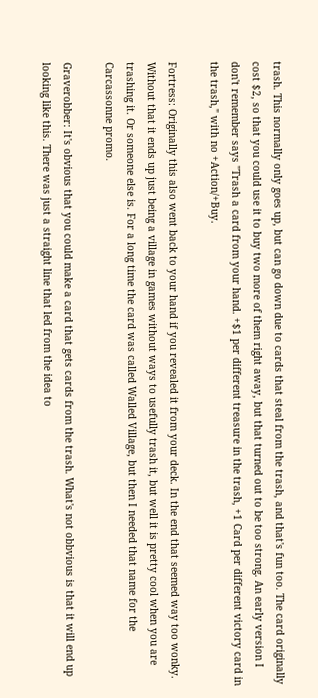trash. This normally only goes up, but can go down due to cards that steal from the trash, and that's fun too. The card originally cost $2, so that you could use it to buy two more of them right away, but that turned out to be too strong. An early version I don't remember says "Trash a card from your hand. +$1 per different treasure in the trash, +1 Card per different victory card in the trash," with no +Action/+Buy.

Fortress: Originally this also went back to your hand if you revealed it from your deck. In the end that seemed way too wonky. Without that it ends up just being a village in games without ways to usefully trash it, but well it is pretty cool when you are trashing it. Or someone else is. For a long time the card was called Walled Village, but then I needed that name for the Carcassonne promo.

Graverobber: It's obvious that you could make a card that gets cards from the trash. What's not obbvious is that it will end up looking like this. There was just a straight line that led from the idea to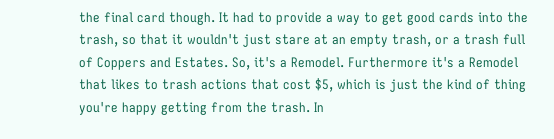the final card though. It had to provide a way to get good cards into the trash, so that it wouldn't just stare at an empty trash, or a trash full of Coppers and Estates. So, it's a Remodel. Furthermore it's a Remodel that likes to trash actions that cost $5, which is just the kind of thing you're happy getting from the trash. In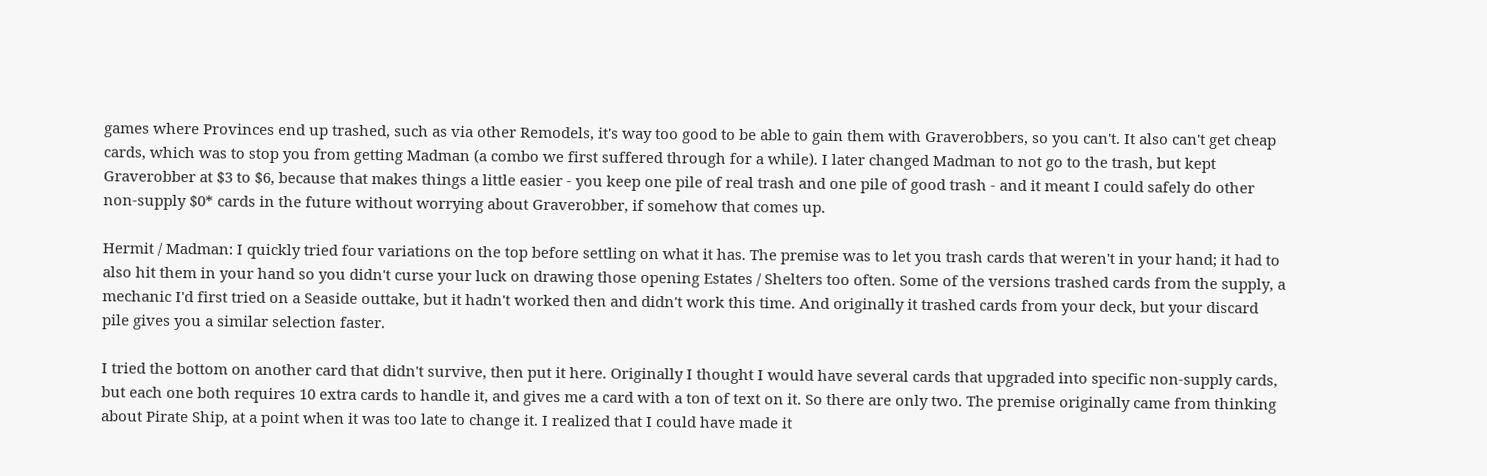games where Provinces end up trashed, such as via other Remodels, it's way too good to be able to gain them with Graverobbers, so you can't. It also can't get cheap cards, which was to stop you from getting Madman (a combo we first suffered through for a while). I later changed Madman to not go to the trash, but kept Graverobber at $3 to $6, because that makes things a little easier - you keep one pile of real trash and one pile of good trash - and it meant I could safely do other non-supply $0* cards in the future without worrying about Graverobber, if somehow that comes up.

Hermit / Madman: I quickly tried four variations on the top before settling on what it has. The premise was to let you trash cards that weren't in your hand; it had to also hit them in your hand so you didn't curse your luck on drawing those opening Estates / Shelters too often. Some of the versions trashed cards from the supply, a mechanic I'd first tried on a Seaside outtake, but it hadn't worked then and didn't work this time. And originally it trashed cards from your deck, but your discard pile gives you a similar selection faster.

I tried the bottom on another card that didn't survive, then put it here. Originally I thought I would have several cards that upgraded into specific non-supply cards, but each one both requires 10 extra cards to handle it, and gives me a card with a ton of text on it. So there are only two. The premise originally came from thinking about Pirate Ship, at a point when it was too late to change it. I realized that I could have made it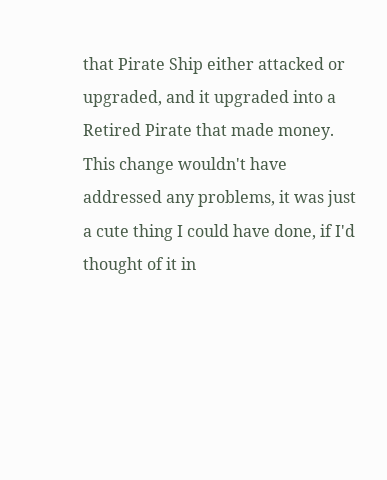that Pirate Ship either attacked or upgraded, and it upgraded into a Retired Pirate that made money. This change wouldn't have addressed any problems, it was just a cute thing I could have done, if I'd thought of it in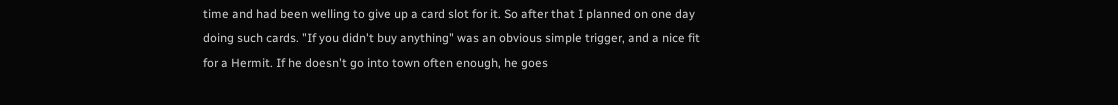time and had been welling to give up a card slot for it. So after that I planned on one day doing such cards. "If you didn't buy anything" was an obvious simple trigger, and a nice fit for a Hermit. If he doesn't go into town often enough, he goes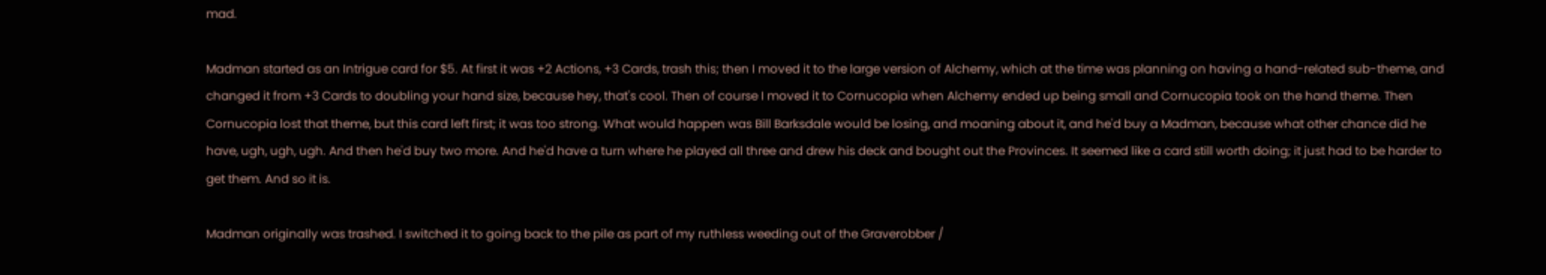mad.

Madman started as an Intrigue card for $5. At first it was +2 Actions, +3 Cards, trash this; then I moved it to the large version of Alchemy, which at the time was planning on having a hand-related sub-theme, and changed it from +3 Cards to doubling your hand size, because hey, that's cool. Then of course I moved it to Cornucopia when Alchemy ended up being small and Cornucopia took on the hand theme. Then Cornucopia lost that theme, but this card left first; it was too strong. What would happen was Bill Barksdale would be losing, and moaning about it, and he'd buy a Madman, because what other chance did he have, ugh, ugh, ugh. And then he'd buy two more. And he'd have a turn where he played all three and drew his deck and bought out the Provinces. It seemed like a card still worth doing; it just had to be harder to get them. And so it is.

Madman originally was trashed. I switched it to going back to the pile as part of my ruthless weeding out of the Graverobber /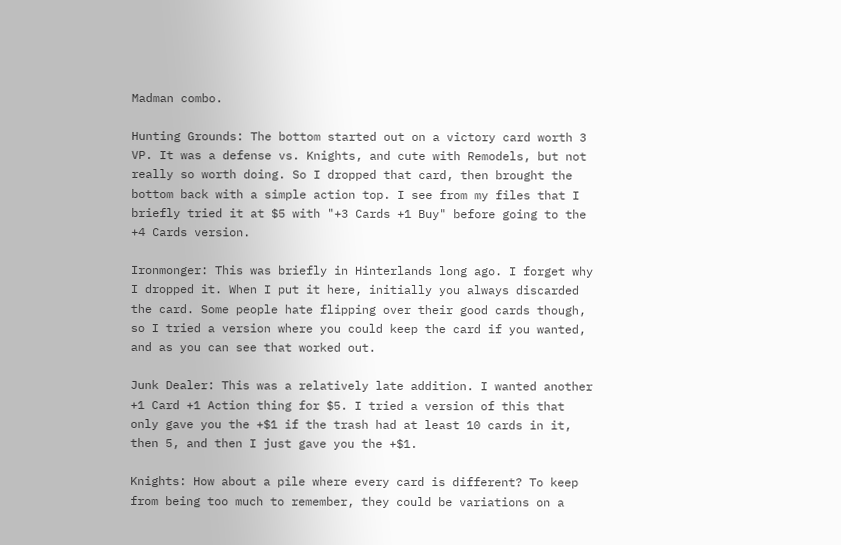Madman combo.

Hunting Grounds: The bottom started out on a victory card worth 3 VP. It was a defense vs. Knights, and cute with Remodels, but not really so worth doing. So I dropped that card, then brought the bottom back with a simple action top. I see from my files that I briefly tried it at $5 with "+3 Cards +1 Buy" before going to the +4 Cards version.

Ironmonger: This was briefly in Hinterlands long ago. I forget why I dropped it. When I put it here, initially you always discarded the card. Some people hate flipping over their good cards though, so I tried a version where you could keep the card if you wanted, and as you can see that worked out.

Junk Dealer: This was a relatively late addition. I wanted another +1 Card +1 Action thing for $5. I tried a version of this that only gave you the +$1 if the trash had at least 10 cards in it, then 5, and then I just gave you the +$1.

Knights: How about a pile where every card is different? To keep from being too much to remember, they could be variations on a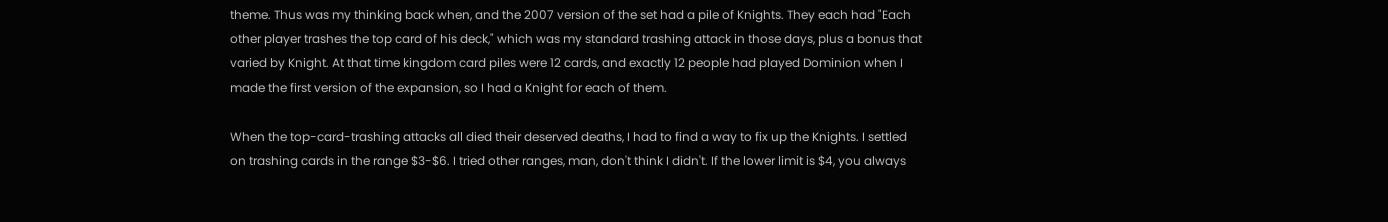theme. Thus was my thinking back when, and the 2007 version of the set had a pile of Knights. They each had "Each other player trashes the top card of his deck," which was my standard trashing attack in those days, plus a bonus that varied by Knight. At that time kingdom card piles were 12 cards, and exactly 12 people had played Dominion when I made the first version of the expansion, so I had a Knight for each of them.

When the top-card-trashing attacks all died their deserved deaths, I had to find a way to fix up the Knights. I settled on trashing cards in the range $3-$6. I tried other ranges, man, don't think I didn't. If the lower limit is $4, you always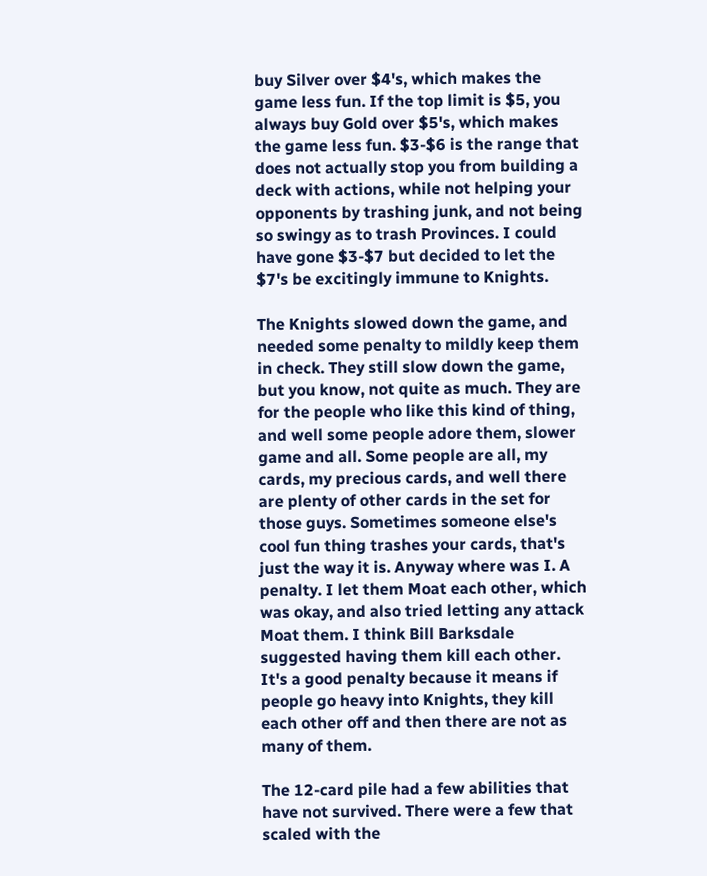buy Silver over $4's, which makes the game less fun. If the top limit is $5, you always buy Gold over $5's, which makes the game less fun. $3-$6 is the range that does not actually stop you from building a deck with actions, while not helping your opponents by trashing junk, and not being so swingy as to trash Provinces. I could have gone $3-$7 but decided to let the $7's be excitingly immune to Knights.

The Knights slowed down the game, and needed some penalty to mildly keep them in check. They still slow down the game, but you know, not quite as much. They are for the people who like this kind of thing, and well some people adore them, slower game and all. Some people are all, my cards, my precious cards, and well there are plenty of other cards in the set for those guys. Sometimes someone else's cool fun thing trashes your cards, that's just the way it is. Anyway where was I. A penalty. I let them Moat each other, which was okay, and also tried letting any attack Moat them. I think Bill Barksdale suggested having them kill each other. It's a good penalty because it means if people go heavy into Knights, they kill each other off and then there are not as many of them.

The 12-card pile had a few abilities that have not survived. There were a few that scaled with the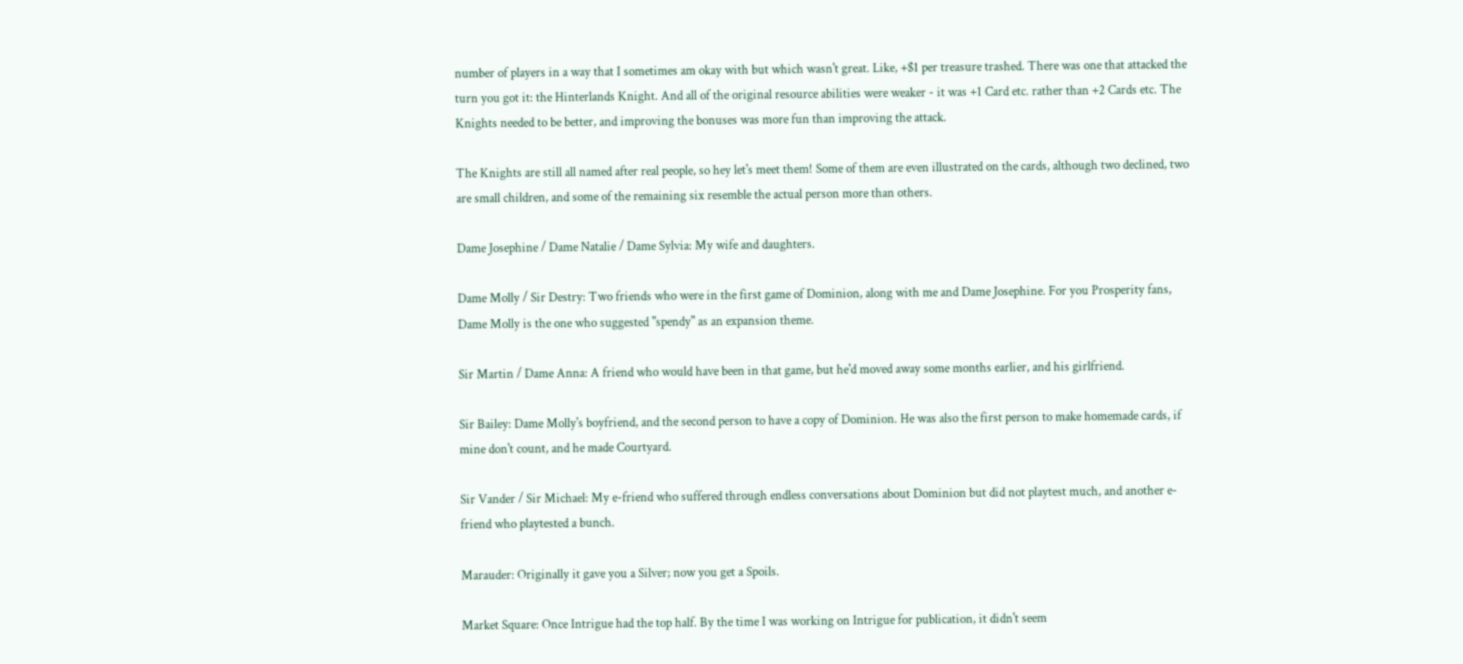number of players in a way that I sometimes am okay with but which wasn't great. Like, +$1 per treasure trashed. There was one that attacked the turn you got it: the Hinterlands Knight. And all of the original resource abilities were weaker - it was +1 Card etc. rather than +2 Cards etc. The Knights needed to be better, and improving the bonuses was more fun than improving the attack.

The Knights are still all named after real people, so hey let's meet them! Some of them are even illustrated on the cards, although two declined, two are small children, and some of the remaining six resemble the actual person more than others.

Dame Josephine / Dame Natalie / Dame Sylvia: My wife and daughters.

Dame Molly / Sir Destry: Two friends who were in the first game of Dominion, along with me and Dame Josephine. For you Prosperity fans, Dame Molly is the one who suggested "spendy" as an expansion theme.

Sir Martin / Dame Anna: A friend who would have been in that game, but he'd moved away some months earlier, and his girlfriend.

Sir Bailey: Dame Molly's boyfriend, and the second person to have a copy of Dominion. He was also the first person to make homemade cards, if mine don't count, and he made Courtyard.

Sir Vander / Sir Michael: My e-friend who suffered through endless conversations about Dominion but did not playtest much, and another e-friend who playtested a bunch.

Marauder: Originally it gave you a Silver; now you get a Spoils.

Market Square: Once Intrigue had the top half. By the time I was working on Intrigue for publication, it didn't seem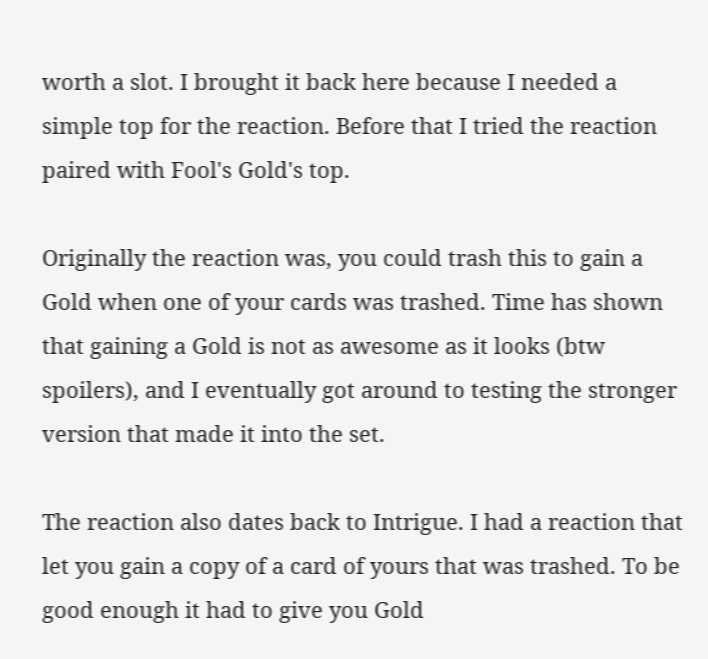worth a slot. I brought it back here because I needed a simple top for the reaction. Before that I tried the reaction paired with Fool's Gold's top.

Originally the reaction was, you could trash this to gain a Gold when one of your cards was trashed. Time has shown that gaining a Gold is not as awesome as it looks (btw spoilers), and I eventually got around to testing the stronger version that made it into the set.

The reaction also dates back to Intrigue. I had a reaction that let you gain a copy of a card of yours that was trashed. To be good enough it had to give you Gold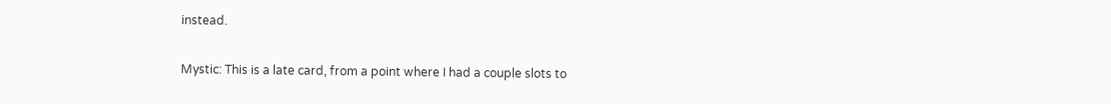instead.

Mystic: This is a late card, from a point where I had a couple slots to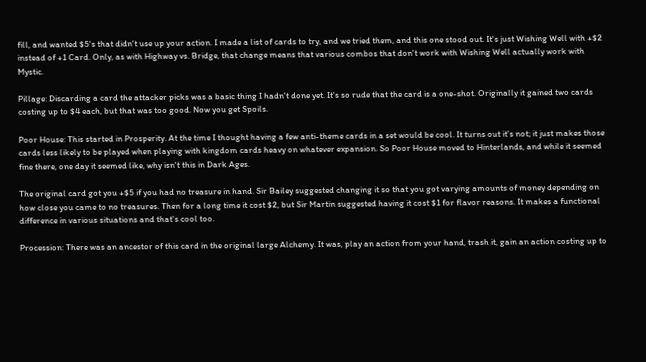fill, and wanted $5's that didn't use up your action. I made a list of cards to try, and we tried them, and this one stood out. It's just Wishing Well with +$2 instead of +1 Card. Only, as with Highway vs. Bridge, that change means that various combos that don't work with Wishing Well actually work with Mystic.

Pillage: Discarding a card the attacker picks was a basic thing I hadn't done yet. It's so rude that the card is a one-shot. Originally it gained two cards costing up to $4 each, but that was too good. Now you get Spoils.

Poor House: This started in Prosperity. At the time I thought having a few anti-theme cards in a set would be cool. It turns out it's not; it just makes those cards less likely to be played when playing with kingdom cards heavy on whatever expansion. So Poor House moved to Hinterlands, and while it seemed fine there, one day it seemed like, why isn't this in Dark Ages.

The original card got you +$5 if you had no treasure in hand. Sir Bailey suggested changing it so that you got varying amounts of money depending on how close you came to no treasures. Then for a long time it cost $2, but Sir Martin suggested having it cost $1 for flavor reasons. It makes a functional difference in various situations and that's cool too.

Procession: There was an ancestor of this card in the original large Alchemy. It was, play an action from your hand, trash it, gain an action costing up to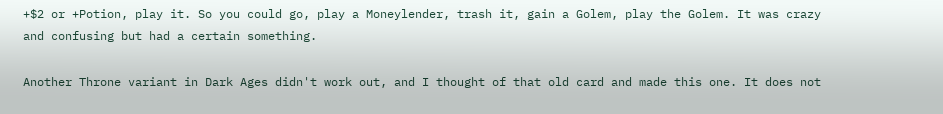+$2 or +Potion, play it. So you could go, play a Moneylender, trash it, gain a Golem, play the Golem. It was crazy and confusing but had a certain something.

Another Throne variant in Dark Ages didn't work out, and I thought of that old card and made this one. It does not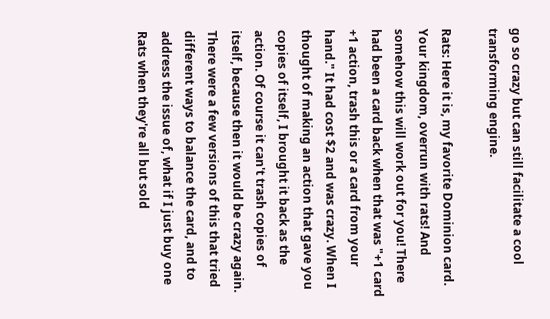go so crazy but can still facilitate a cool transforming engine.

Rats: Here it is, my favorite Dominion card. Your kingdom, overrun with rats! And somehow this will work out for you! There had been a card back when that was "+1 card +1 action, trash this or a card from your hand." It had cost $2 and was crazy. When I thought of making an action that gave you copies of itself, I brought it back as the action. Of course it can't trash copies of itself, because then it would be crazy again. There were a few versions of this that tried different ways to balance the card, and to address the issue of, what if I just buy one Rats when they're all but sold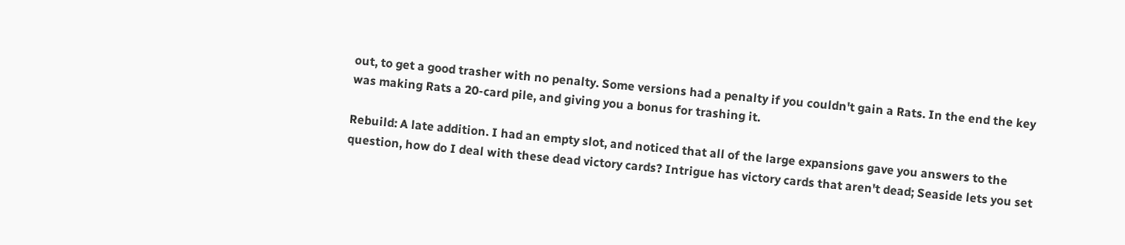out, to get a good trasher with no penalty. Some versions had a penalty if you couldn't gain a Rats. In the end the key was making Rats a 20-card pile, and giving you a bonus for trashing it.

Rebuild: A late addition. I had an empty slot, and noticed that all of the large expansions gave you answers to the question, how do I deal with these dead victory cards? Intrigue has victory cards that aren't dead; Seaside lets you set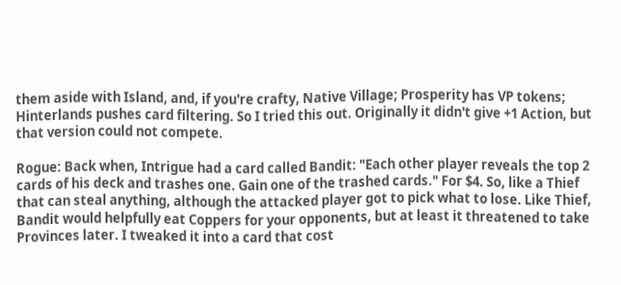them aside with Island, and, if you're crafty, Native Village; Prosperity has VP tokens; Hinterlands pushes card filtering. So I tried this out. Originally it didn't give +1 Action, but that version could not compete.

Rogue: Back when, Intrigue had a card called Bandit: "Each other player reveals the top 2 cards of his deck and trashes one. Gain one of the trashed cards." For $4. So, like a Thief that can steal anything, although the attacked player got to pick what to lose. Like Thief, Bandit would helpfully eat Coppers for your opponents, but at least it threatened to take Provinces later. I tweaked it into a card that cost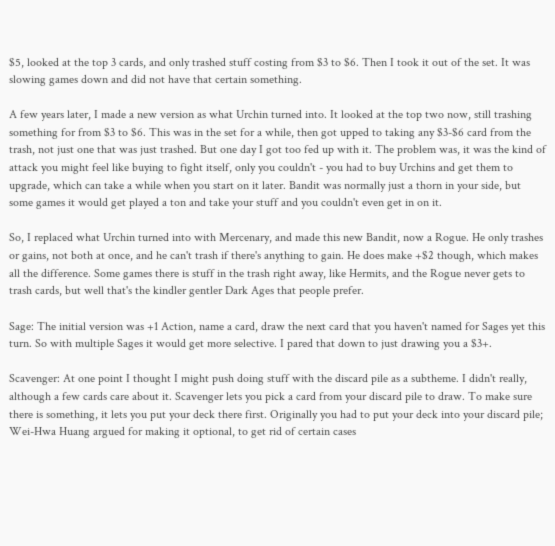$5, looked at the top 3 cards, and only trashed stuff costing from $3 to $6. Then I took it out of the set. It was slowing games down and did not have that certain something.

A few years later, I made a new version as what Urchin turned into. It looked at the top two now, still trashing something for from $3 to $6. This was in the set for a while, then got upped to taking any $3-$6 card from the trash, not just one that was just trashed. But one day I got too fed up with it. The problem was, it was the kind of attack you might feel like buying to fight itself, only you couldn't - you had to buy Urchins and get them to upgrade, which can take a while when you start on it later. Bandit was normally just a thorn in your side, but some games it would get played a ton and take your stuff and you couldn't even get in on it.

So, I replaced what Urchin turned into with Mercenary, and made this new Bandit, now a Rogue. He only trashes or gains, not both at once, and he can't trash if there's anything to gain. He does make +$2 though, which makes all the difference. Some games there is stuff in the trash right away, like Hermits, and the Rogue never gets to trash cards, but well that's the kindler gentler Dark Ages that people prefer.

Sage: The initial version was +1 Action, name a card, draw the next card that you haven't named for Sages yet this turn. So with multiple Sages it would get more selective. I pared that down to just drawing you a $3+.

Scavenger: At one point I thought I might push doing stuff with the discard pile as a subtheme. I didn't really, although a few cards care about it. Scavenger lets you pick a card from your discard pile to draw. To make sure there is something, it lets you put your deck there first. Originally you had to put your deck into your discard pile; Wei-Hwa Huang argued for making it optional, to get rid of certain cases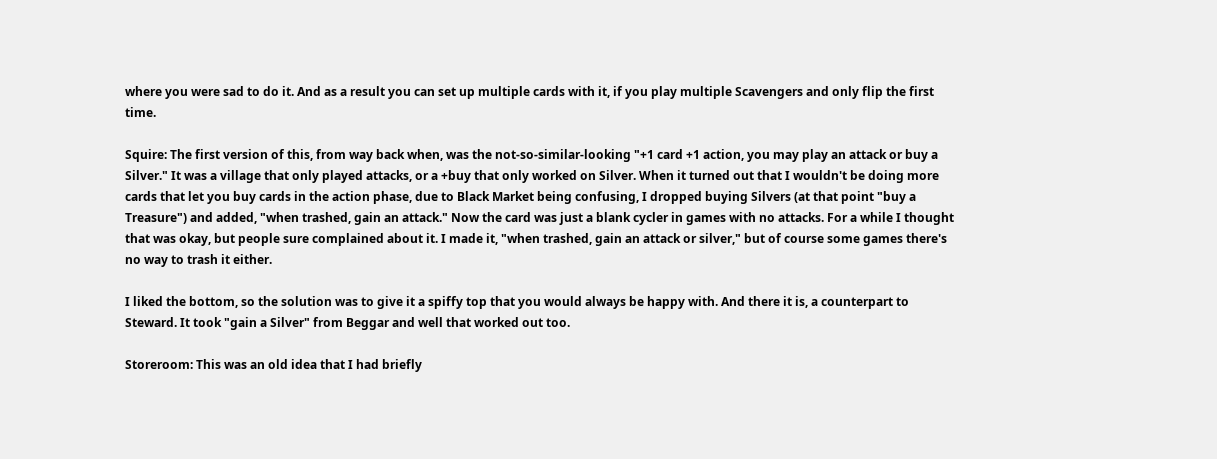where you were sad to do it. And as a result you can set up multiple cards with it, if you play multiple Scavengers and only flip the first time.

Squire: The first version of this, from way back when, was the not-so-similar-looking "+1 card +1 action, you may play an attack or buy a Silver." It was a village that only played attacks, or a +buy that only worked on Silver. When it turned out that I wouldn't be doing more cards that let you buy cards in the action phase, due to Black Market being confusing, I dropped buying Silvers (at that point "buy a Treasure") and added, "when trashed, gain an attack." Now the card was just a blank cycler in games with no attacks. For a while I thought that was okay, but people sure complained about it. I made it, "when trashed, gain an attack or silver," but of course some games there's no way to trash it either.

I liked the bottom, so the solution was to give it a spiffy top that you would always be happy with. And there it is, a counterpart to Steward. It took "gain a Silver" from Beggar and well that worked out too.

Storeroom: This was an old idea that I had briefly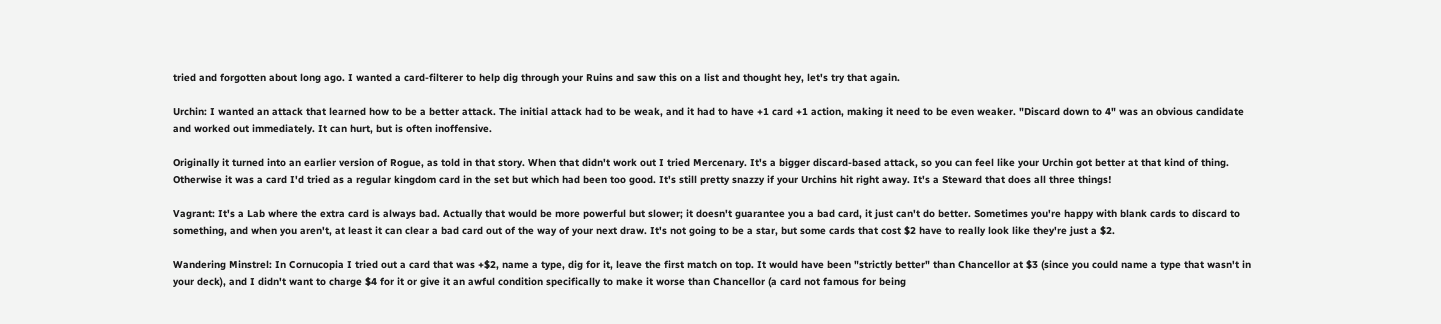tried and forgotten about long ago. I wanted a card-filterer to help dig through your Ruins and saw this on a list and thought hey, let's try that again.

Urchin: I wanted an attack that learned how to be a better attack. The initial attack had to be weak, and it had to have +1 card +1 action, making it need to be even weaker. "Discard down to 4" was an obvious candidate and worked out immediately. It can hurt, but is often inoffensive.

Originally it turned into an earlier version of Rogue, as told in that story. When that didn't work out I tried Mercenary. It's a bigger discard-based attack, so you can feel like your Urchin got better at that kind of thing. Otherwise it was a card I'd tried as a regular kingdom card in the set but which had been too good. It's still pretty snazzy if your Urchins hit right away. It's a Steward that does all three things!

Vagrant: It's a Lab where the extra card is always bad. Actually that would be more powerful but slower; it doesn't guarantee you a bad card, it just can't do better. Sometimes you're happy with blank cards to discard to something, and when you aren't, at least it can clear a bad card out of the way of your next draw. It's not going to be a star, but some cards that cost $2 have to really look like they're just a $2.

Wandering Minstrel: In Cornucopia I tried out a card that was +$2, name a type, dig for it, leave the first match on top. It would have been "strictly better" than Chancellor at $3 (since you could name a type that wasn't in your deck), and I didn't want to charge $4 for it or give it an awful condition specifically to make it worse than Chancellor (a card not famous for being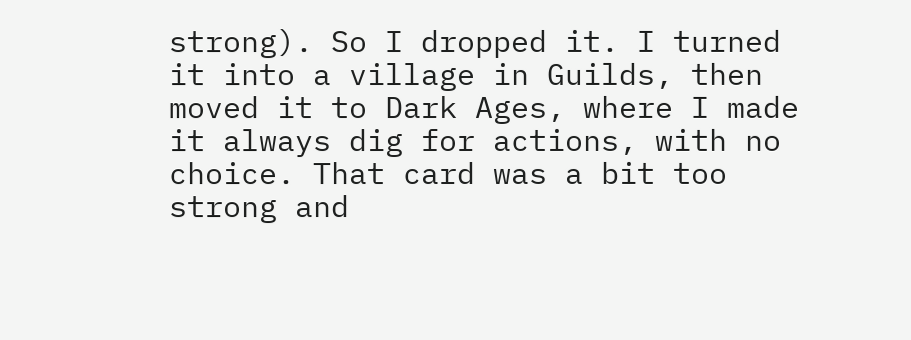strong). So I dropped it. I turned it into a village in Guilds, then moved it to Dark Ages, where I made it always dig for actions, with no choice. That card was a bit too strong and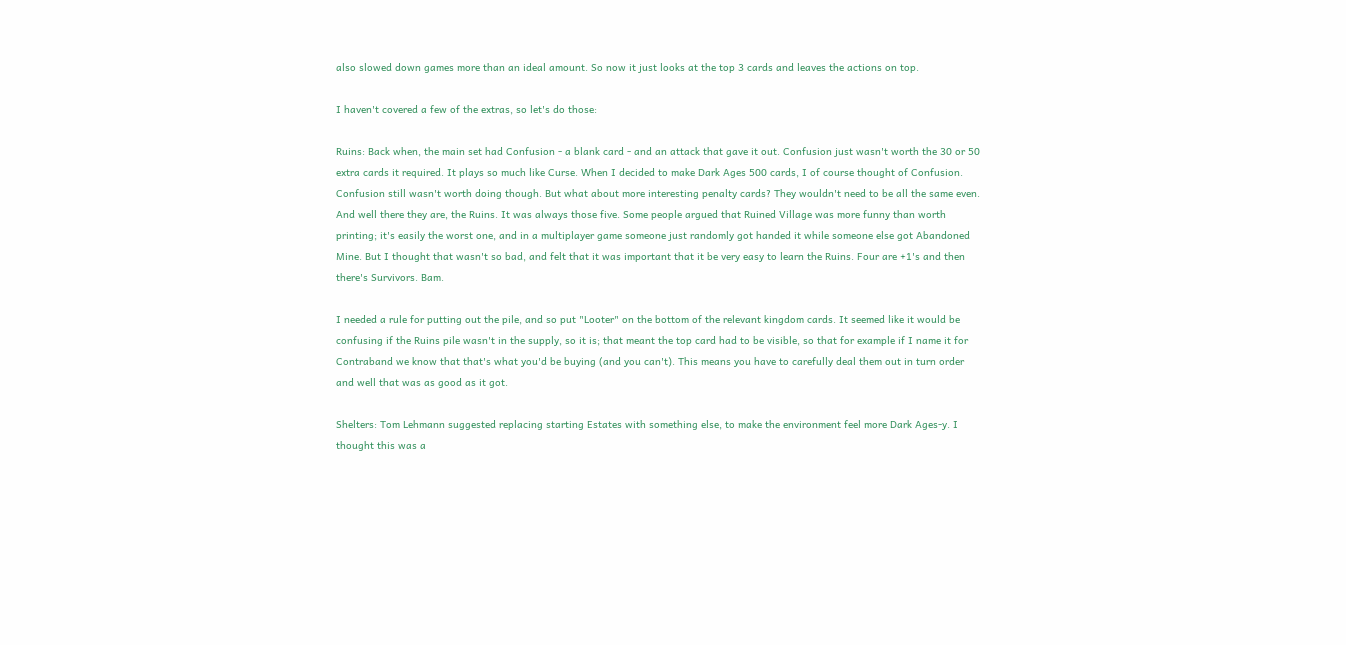also slowed down games more than an ideal amount. So now it just looks at the top 3 cards and leaves the actions on top.

I haven't covered a few of the extras, so let's do those:

Ruins: Back when, the main set had Confusion - a blank card - and an attack that gave it out. Confusion just wasn't worth the 30 or 50 extra cards it required. It plays so much like Curse. When I decided to make Dark Ages 500 cards, I of course thought of Confusion. Confusion still wasn't worth doing though. But what about more interesting penalty cards? They wouldn't need to be all the same even. And well there they are, the Ruins. It was always those five. Some people argued that Ruined Village was more funny than worth printing; it's easily the worst one, and in a multiplayer game someone just randomly got handed it while someone else got Abandoned Mine. But I thought that wasn't so bad, and felt that it was important that it be very easy to learn the Ruins. Four are +1's and then there's Survivors. Bam.

I needed a rule for putting out the pile, and so put "Looter" on the bottom of the relevant kingdom cards. It seemed like it would be confusing if the Ruins pile wasn't in the supply, so it is; that meant the top card had to be visible, so that for example if I name it for Contraband we know that that's what you'd be buying (and you can't). This means you have to carefully deal them out in turn order and well that was as good as it got.

Shelters: Tom Lehmann suggested replacing starting Estates with something else, to make the environment feel more Dark Ages-y. I thought this was a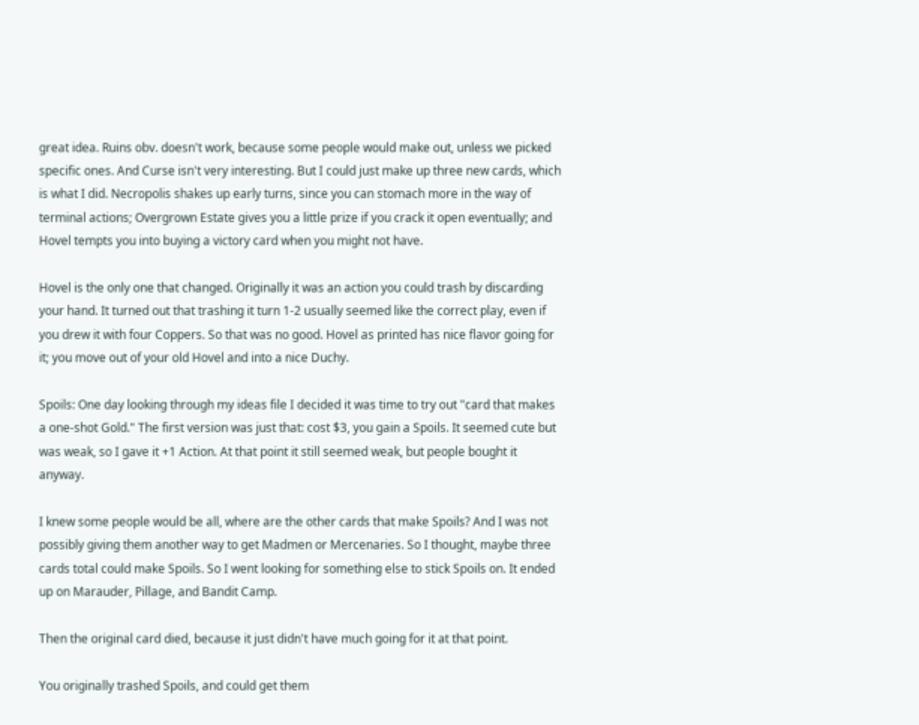great idea. Ruins obv. doesn't work, because some people would make out, unless we picked specific ones. And Curse isn't very interesting. But I could just make up three new cards, which is what I did. Necropolis shakes up early turns, since you can stomach more in the way of terminal actions; Overgrown Estate gives you a little prize if you crack it open eventually; and Hovel tempts you into buying a victory card when you might not have.

Hovel is the only one that changed. Originally it was an action you could trash by discarding your hand. It turned out that trashing it turn 1-2 usually seemed like the correct play, even if you drew it with four Coppers. So that was no good. Hovel as printed has nice flavor going for it; you move out of your old Hovel and into a nice Duchy.

Spoils: One day looking through my ideas file I decided it was time to try out "card that makes a one-shot Gold." The first version was just that: cost $3, you gain a Spoils. It seemed cute but was weak, so I gave it +1 Action. At that point it still seemed weak, but people bought it anyway.

I knew some people would be all, where are the other cards that make Spoils? And I was not possibly giving them another way to get Madmen or Mercenaries. So I thought, maybe three cards total could make Spoils. So I went looking for something else to stick Spoils on. It ended up on Marauder, Pillage, and Bandit Camp.

Then the original card died, because it just didn't have much going for it at that point.

You originally trashed Spoils, and could get them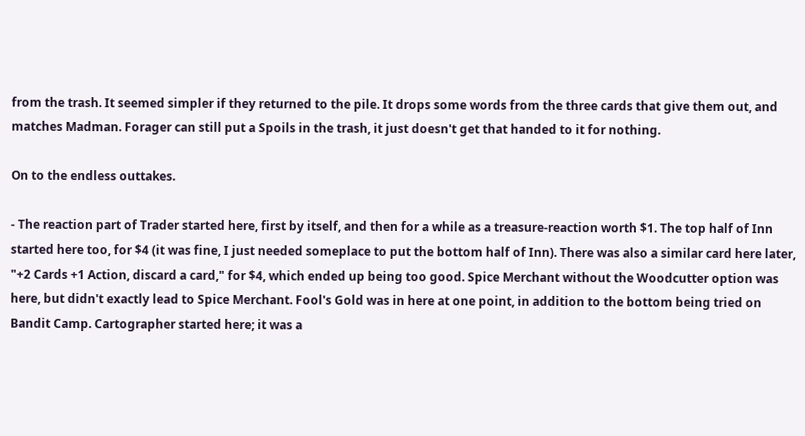from the trash. It seemed simpler if they returned to the pile. It drops some words from the three cards that give them out, and matches Madman. Forager can still put a Spoils in the trash, it just doesn't get that handed to it for nothing.

On to the endless outtakes.

- The reaction part of Trader started here, first by itself, and then for a while as a treasure-reaction worth $1. The top half of Inn started here too, for $4 (it was fine, I just needed someplace to put the bottom half of Inn). There was also a similar card here later, "+2 Cards +1 Action, discard a card," for $4, which ended up being too good. Spice Merchant without the Woodcutter option was here, but didn't exactly lead to Spice Merchant. Fool's Gold was in here at one point, in addition to the bottom being tried on Bandit Camp. Cartographer started here; it was a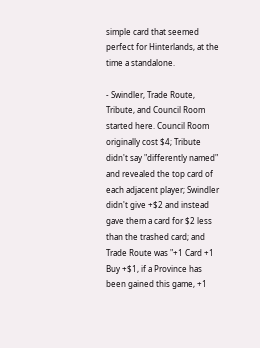simple card that seemed perfect for Hinterlands, at the time a standalone.

- Swindler, Trade Route, Tribute, and Council Room started here. Council Room originally cost $4; Tribute didn't say "differently named" and revealed the top card of each adjacent player; Swindler didn't give +$2 and instead gave them a card for $2 less than the trashed card; and Trade Route was "+1 Card +1 Buy +$1, if a Province has been gained this game, +1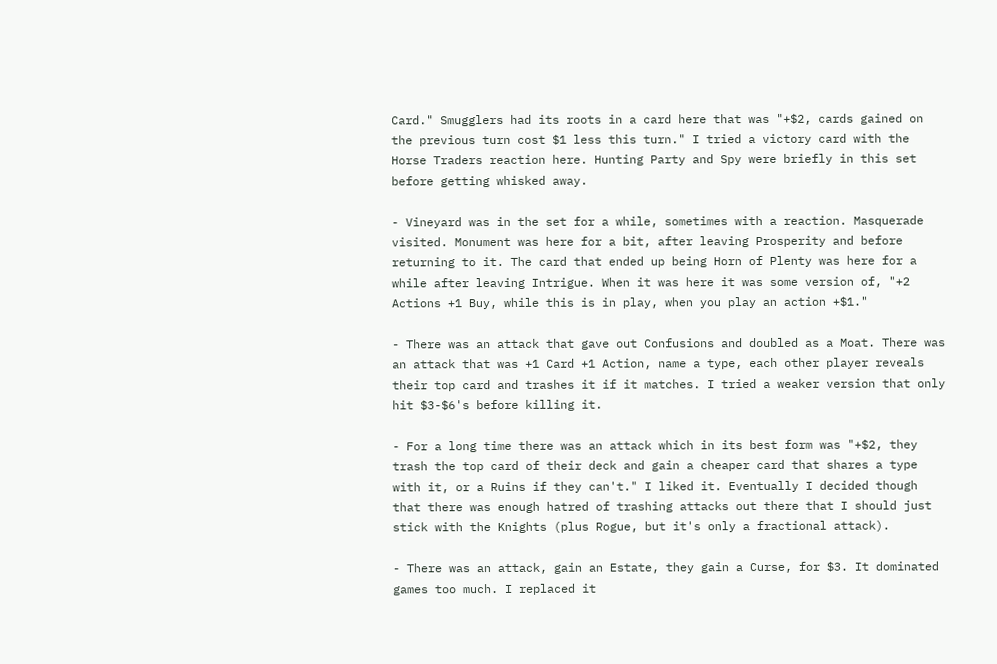Card." Smugglers had its roots in a card here that was "+$2, cards gained on the previous turn cost $1 less this turn." I tried a victory card with the Horse Traders reaction here. Hunting Party and Spy were briefly in this set before getting whisked away.

- Vineyard was in the set for a while, sometimes with a reaction. Masquerade visited. Monument was here for a bit, after leaving Prosperity and before returning to it. The card that ended up being Horn of Plenty was here for a while after leaving Intrigue. When it was here it was some version of, "+2 Actions +1 Buy, while this is in play, when you play an action +$1."

- There was an attack that gave out Confusions and doubled as a Moat. There was an attack that was +1 Card +1 Action, name a type, each other player reveals their top card and trashes it if it matches. I tried a weaker version that only hit $3-$6's before killing it.

- For a long time there was an attack which in its best form was "+$2, they trash the top card of their deck and gain a cheaper card that shares a type with it, or a Ruins if they can't." I liked it. Eventually I decided though that there was enough hatred of trashing attacks out there that I should just stick with the Knights (plus Rogue, but it's only a fractional attack).

- There was an attack, gain an Estate, they gain a Curse, for $3. It dominated games too much. I replaced it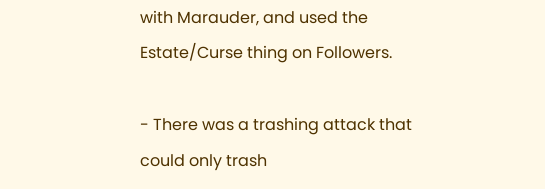with Marauder, and used the Estate/Curse thing on Followers.

- There was a trashing attack that could only trash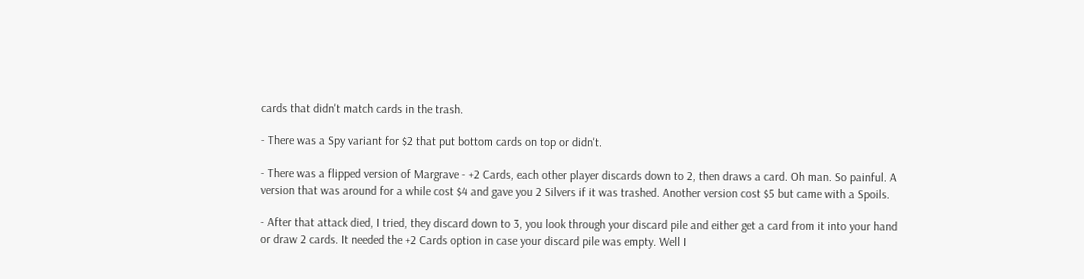cards that didn't match cards in the trash.

- There was a Spy variant for $2 that put bottom cards on top or didn't.

- There was a flipped version of Margrave - +2 Cards, each other player discards down to 2, then draws a card. Oh man. So painful. A version that was around for a while cost $4 and gave you 2 Silvers if it was trashed. Another version cost $5 but came with a Spoils.

- After that attack died, I tried, they discard down to 3, you look through your discard pile and either get a card from it into your hand or draw 2 cards. It needed the +2 Cards option in case your discard pile was empty. Well I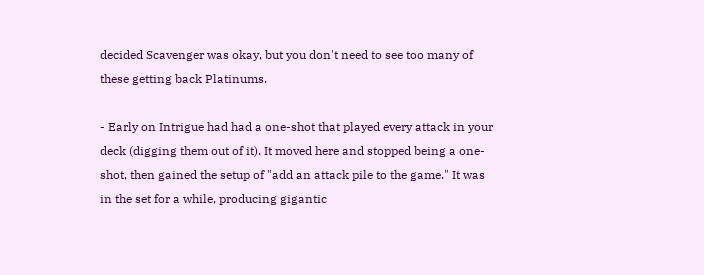decided Scavenger was okay, but you don't need to see too many of these getting back Platinums.

- Early on Intrigue had had a one-shot that played every attack in your deck (digging them out of it). It moved here and stopped being a one-shot, then gained the setup of "add an attack pile to the game." It was in the set for a while, producing gigantic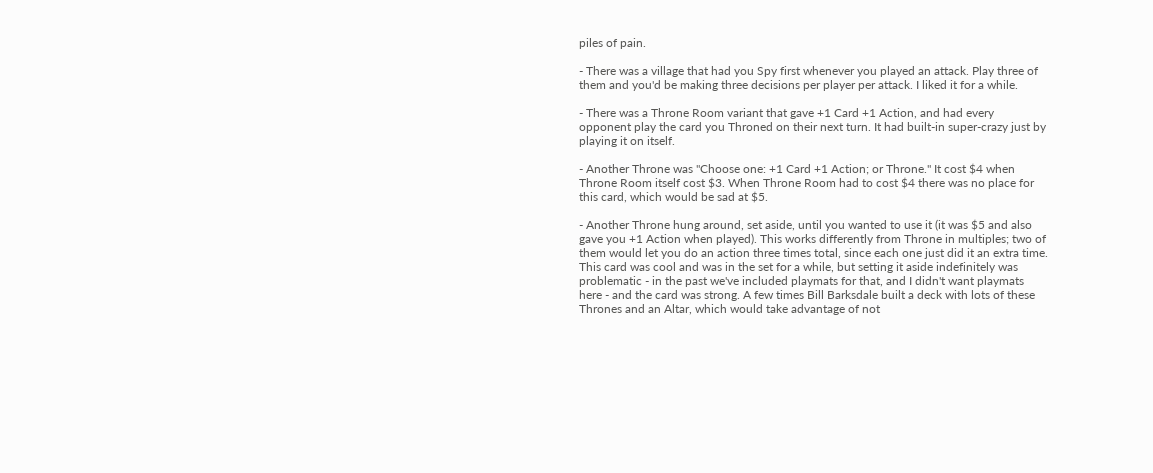piles of pain.

- There was a village that had you Spy first whenever you played an attack. Play three of them and you'd be making three decisions per player per attack. I liked it for a while.

- There was a Throne Room variant that gave +1 Card +1 Action, and had every opponent play the card you Throned on their next turn. It had built-in super-crazy just by playing it on itself.

- Another Throne was "Choose one: +1 Card +1 Action; or Throne." It cost $4 when Throne Room itself cost $3. When Throne Room had to cost $4 there was no place for this card, which would be sad at $5.

- Another Throne hung around, set aside, until you wanted to use it (it was $5 and also gave you +1 Action when played). This works differently from Throne in multiples; two of them would let you do an action three times total, since each one just did it an extra time. This card was cool and was in the set for a while, but setting it aside indefinitely was problematic - in the past we've included playmats for that, and I didn't want playmats here - and the card was strong. A few times Bill Barksdale built a deck with lots of these Thrones and an Altar, which would take advantage of not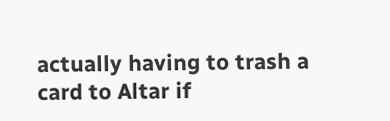actually having to trash a card to Altar if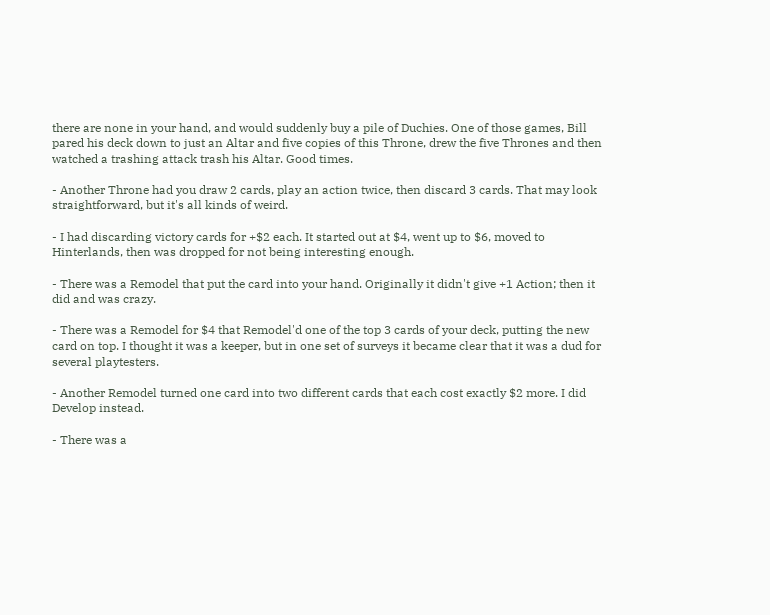there are none in your hand, and would suddenly buy a pile of Duchies. One of those games, Bill pared his deck down to just an Altar and five copies of this Throne, drew the five Thrones and then watched a trashing attack trash his Altar. Good times.

- Another Throne had you draw 2 cards, play an action twice, then discard 3 cards. That may look straightforward, but it's all kinds of weird.

- I had discarding victory cards for +$2 each. It started out at $4, went up to $6, moved to Hinterlands, then was dropped for not being interesting enough.

- There was a Remodel that put the card into your hand. Originally it didn't give +1 Action; then it did and was crazy.

- There was a Remodel for $4 that Remodel'd one of the top 3 cards of your deck, putting the new card on top. I thought it was a keeper, but in one set of surveys it became clear that it was a dud for several playtesters.

- Another Remodel turned one card into two different cards that each cost exactly $2 more. I did Develop instead.

- There was a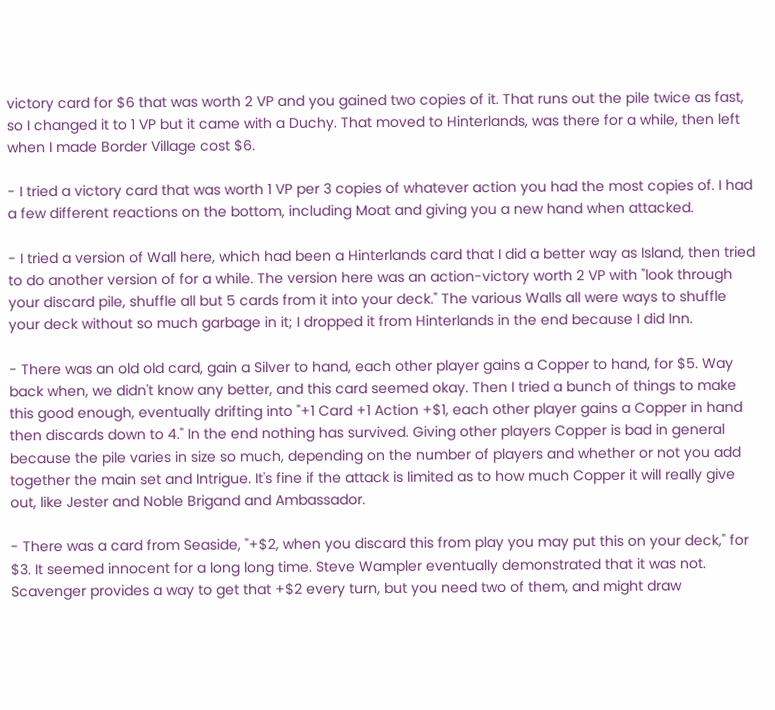victory card for $6 that was worth 2 VP and you gained two copies of it. That runs out the pile twice as fast, so I changed it to 1 VP but it came with a Duchy. That moved to Hinterlands, was there for a while, then left when I made Border Village cost $6.

- I tried a victory card that was worth 1 VP per 3 copies of whatever action you had the most copies of. I had a few different reactions on the bottom, including Moat and giving you a new hand when attacked.

- I tried a version of Wall here, which had been a Hinterlands card that I did a better way as Island, then tried to do another version of for a while. The version here was an action-victory worth 2 VP with "look through your discard pile, shuffle all but 5 cards from it into your deck." The various Walls all were ways to shuffle your deck without so much garbage in it; I dropped it from Hinterlands in the end because I did Inn.

- There was an old old card, gain a Silver to hand, each other player gains a Copper to hand, for $5. Way back when, we didn't know any better, and this card seemed okay. Then I tried a bunch of things to make this good enough, eventually drifting into "+1 Card +1 Action +$1, each other player gains a Copper in hand then discards down to 4." In the end nothing has survived. Giving other players Copper is bad in general because the pile varies in size so much, depending on the number of players and whether or not you add together the main set and Intrigue. It's fine if the attack is limited as to how much Copper it will really give out, like Jester and Noble Brigand and Ambassador.

- There was a card from Seaside, "+$2, when you discard this from play you may put this on your deck," for $3. It seemed innocent for a long long time. Steve Wampler eventually demonstrated that it was not. Scavenger provides a way to get that +$2 every turn, but you need two of them, and might draw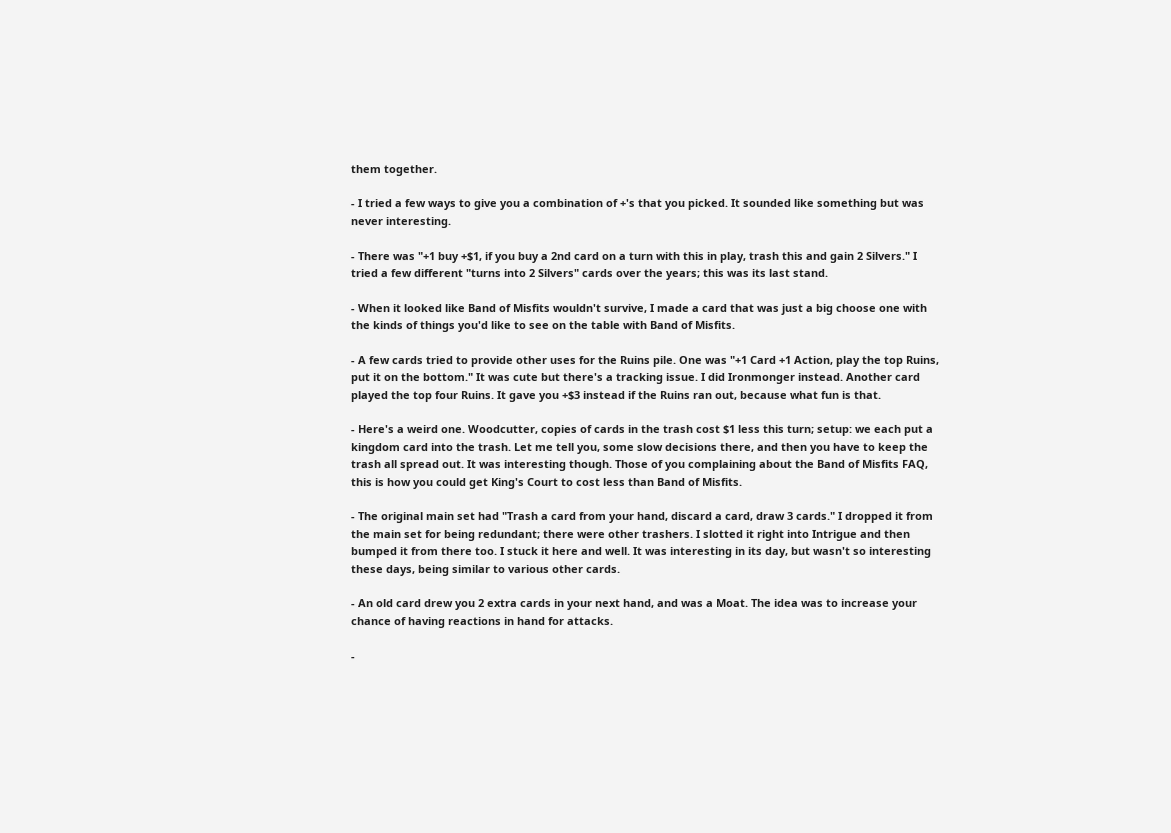them together.

- I tried a few ways to give you a combination of +'s that you picked. It sounded like something but was never interesting.

- There was "+1 buy +$1, if you buy a 2nd card on a turn with this in play, trash this and gain 2 Silvers." I tried a few different "turns into 2 Silvers" cards over the years; this was its last stand.

- When it looked like Band of Misfits wouldn't survive, I made a card that was just a big choose one with the kinds of things you'd like to see on the table with Band of Misfits.

- A few cards tried to provide other uses for the Ruins pile. One was "+1 Card +1 Action, play the top Ruins, put it on the bottom." It was cute but there's a tracking issue. I did Ironmonger instead. Another card played the top four Ruins. It gave you +$3 instead if the Ruins ran out, because what fun is that.

- Here's a weird one. Woodcutter, copies of cards in the trash cost $1 less this turn; setup: we each put a kingdom card into the trash. Let me tell you, some slow decisions there, and then you have to keep the trash all spread out. It was interesting though. Those of you complaining about the Band of Misfits FAQ, this is how you could get King's Court to cost less than Band of Misfits.

- The original main set had "Trash a card from your hand, discard a card, draw 3 cards." I dropped it from the main set for being redundant; there were other trashers. I slotted it right into Intrigue and then bumped it from there too. I stuck it here and well. It was interesting in its day, but wasn't so interesting these days, being similar to various other cards.

- An old card drew you 2 extra cards in your next hand, and was a Moat. The idea was to increase your chance of having reactions in hand for attacks.

-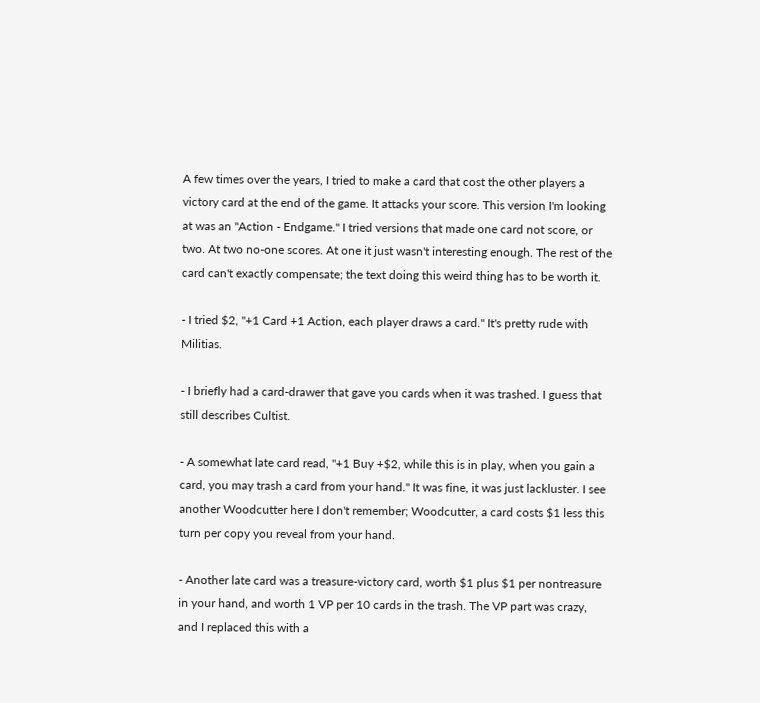A few times over the years, I tried to make a card that cost the other players a victory card at the end of the game. It attacks your score. This version I'm looking at was an "Action - Endgame." I tried versions that made one card not score, or two. At two no-one scores. At one it just wasn't interesting enough. The rest of the card can't exactly compensate; the text doing this weird thing has to be worth it.

- I tried $2, "+1 Card +1 Action, each player draws a card." It's pretty rude with Militias.

- I briefly had a card-drawer that gave you cards when it was trashed. I guess that still describes Cultist.

- A somewhat late card read, "+1 Buy +$2, while this is in play, when you gain a card, you may trash a card from your hand." It was fine, it was just lackluster. I see another Woodcutter here I don't remember; Woodcutter, a card costs $1 less this turn per copy you reveal from your hand.

- Another late card was a treasure-victory card, worth $1 plus $1 per nontreasure in your hand, and worth 1 VP per 10 cards in the trash. The VP part was crazy, and I replaced this with a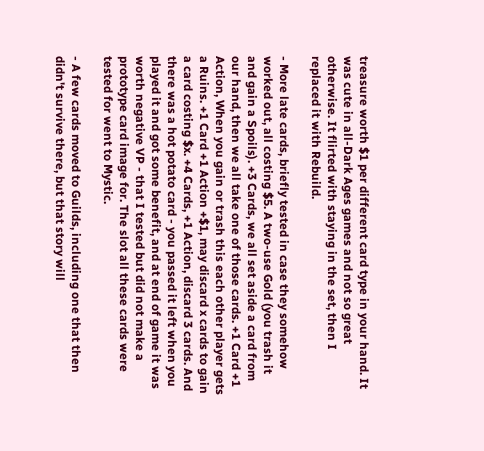treasure worth $1 per different card type in your hand. It was cute in all-Dark Ages games and not so great otherwise. It flirted with staying in the set, then I replaced it with Rebuild.

- More late cards, briefly tested in case they somehow worked out, all costing $5. A two-use Gold (you trash it and gain a Spoils). +3 Cards, we all set aside a card from our hand, then we all take one of those cards. +1 Card +1 Action, When you gain or trash this each other player gets a Ruins. +1 Card +1 Action +$1, may discard x cards to gain a card costing $x. +4 Cards, +1 Action, discard 3 cards. And there was a hot potato card - you passed it left when you played it and got some benefit, and at end of game it was worth negative VP - that I tested but did not make a prototype card image for. The slot all these cards were tested for went to Mystic.

- A few cards moved to Guilds, including one that then didn't survive there, but that story will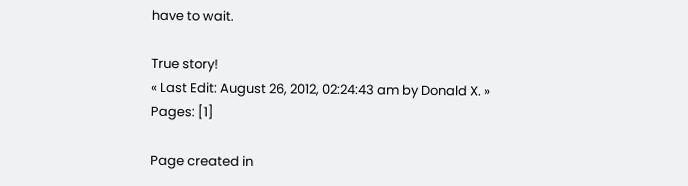have to wait.

True story!
« Last Edit: August 26, 2012, 02:24:43 am by Donald X. »
Pages: [1]

Page created in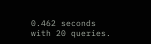0.462 seconds with 20 queries.